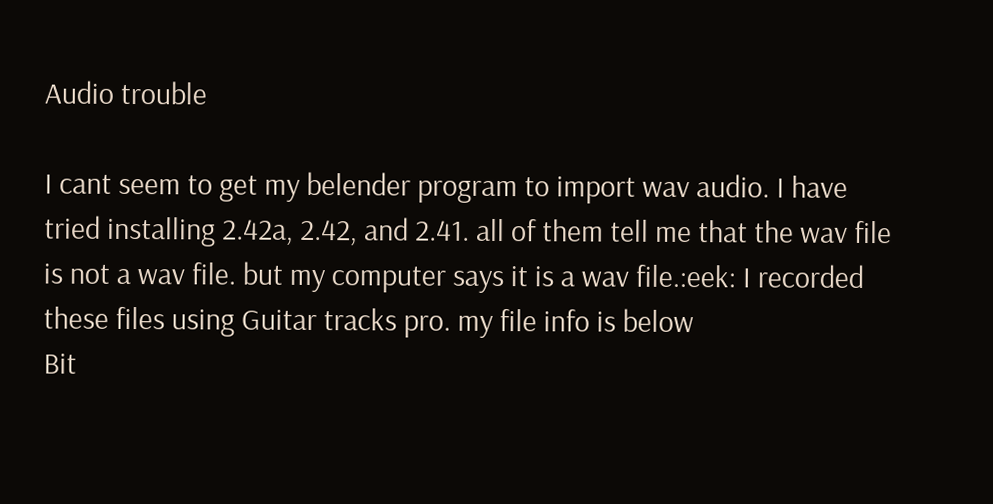Audio trouble

I cant seem to get my belender program to import wav audio. I have tried installing 2.42a, 2.42, and 2.41. all of them tell me that the wav file is not a wav file. but my computer says it is a wav file.:eek: I recorded these files using Guitar tracks pro. my file info is below
Bit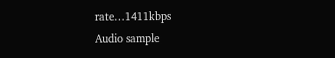rate…1411kbps
Audio sample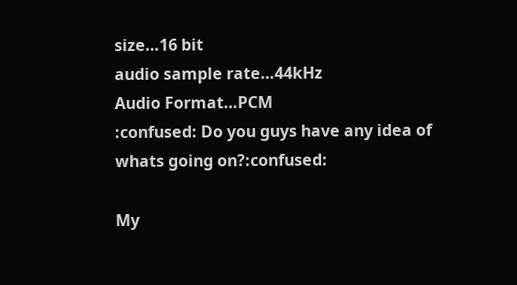size…16 bit
audio sample rate…44kHz
Audio Format…PCM
:confused: Do you guys have any idea of whats going on?:confused:

My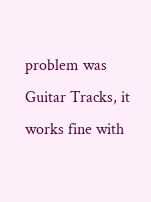problem was Guitar Tracks, it works fine with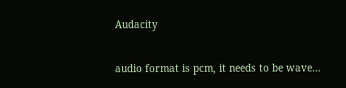Audacity

audio format is pcm, it needs to be wave…